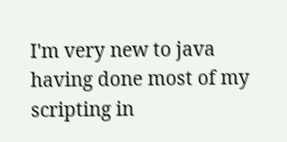I'm very new to java having done most of my scripting in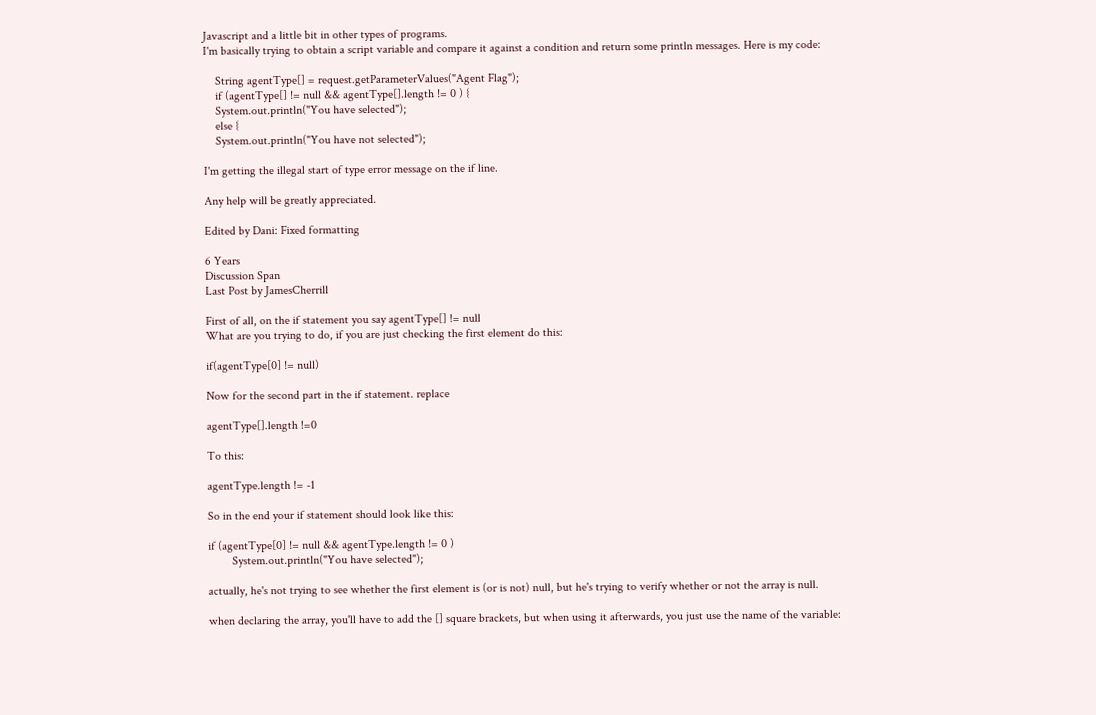Javascript and a little bit in other types of programs.
I'm basically trying to obtain a script variable and compare it against a condition and return some println messages. Here is my code:

    String agentType[] = request.getParameterValues("Agent Flag");
    if (agentType[] != null && agentType[].length != 0 ) {
    System.out.println("You have selected");
    else {
    System.out.println("You have not selected");

I'm getting the illegal start of type error message on the if line.

Any help will be greatly appreciated.

Edited by Dani: Fixed formatting

6 Years
Discussion Span
Last Post by JamesCherrill

First of all, on the if statement you say agentType[] != null
What are you trying to do, if you are just checking the first element do this:

if(agentType[0] != null)

Now for the second part in the if statement. replace

agentType[].length !=0

To this:

agentType.length != -1

So in the end your if statement should look like this:

if (agentType[0] != null && agentType.length != 0 )
        System.out.println("You have selected");

actually, he's not trying to see whether the first element is (or is not) null, but he's trying to verify whether or not the array is null.

when declaring the array, you'll have to add the [] square brackets, but when using it afterwards, you just use the name of the variable: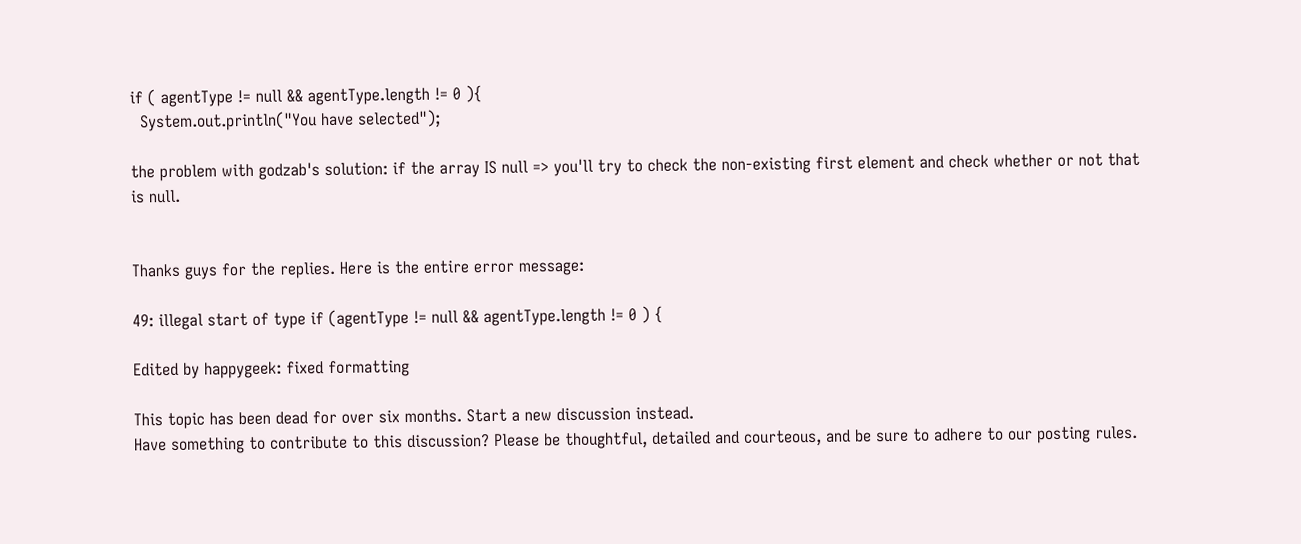if ( agentType != null && agentType.length != 0 ){
  System.out.println("You have selected");

the problem with godzab's solution: if the array IS null => you'll try to check the non-existing first element and check whether or not that is null.


Thanks guys for the replies. Here is the entire error message:

49: illegal start of type if (agentType != null && agentType.length != 0 ) {

Edited by happygeek: fixed formatting

This topic has been dead for over six months. Start a new discussion instead.
Have something to contribute to this discussion? Please be thoughtful, detailed and courteous, and be sure to adhere to our posting rules.